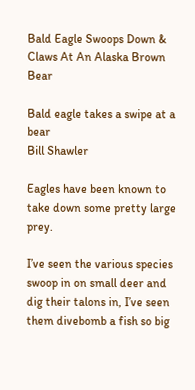Bald Eagle Swoops Down & Claws At An Alaska Brown Bear

Bald eagle takes a swipe at a bear
Bill Shawler

Eagles have been known to take down some pretty large prey.

I’ve seen the various species swoop in on small deer and dig their talons in, I’ve seen them divebomb a fish so big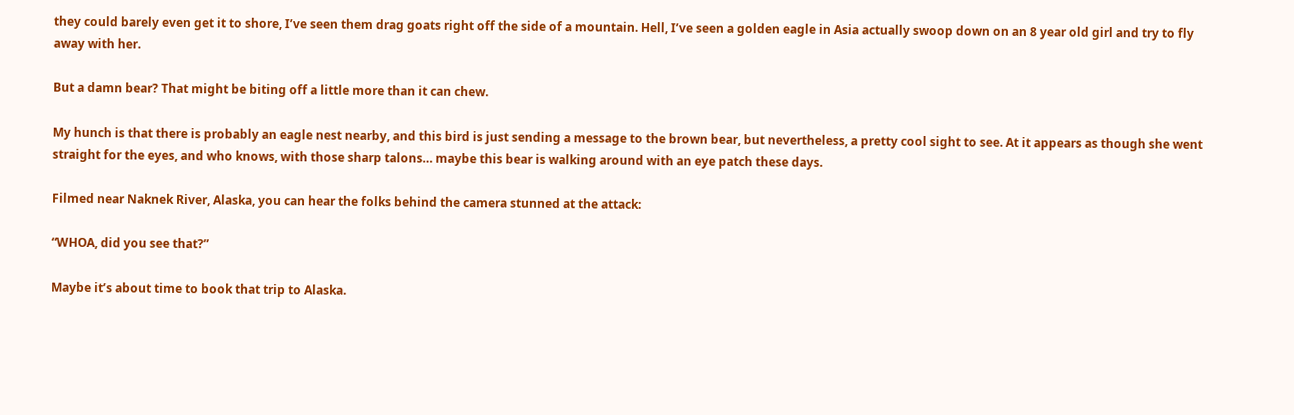they could barely even get it to shore, I’ve seen them drag goats right off the side of a mountain. Hell, I’ve seen a golden eagle in Asia actually swoop down on an 8 year old girl and try to fly away with her.

But a damn bear? That might be biting off a little more than it can chew.

My hunch is that there is probably an eagle nest nearby, and this bird is just sending a message to the brown bear, but nevertheless, a pretty cool sight to see. At it appears as though she went straight for the eyes, and who knows, with those sharp talons… maybe this bear is walking around with an eye patch these days.

Filmed near Naknek River, Alaska, you can hear the folks behind the camera stunned at the attack:

“WHOA, did you see that?”

Maybe it’s about time to book that trip to Alaska.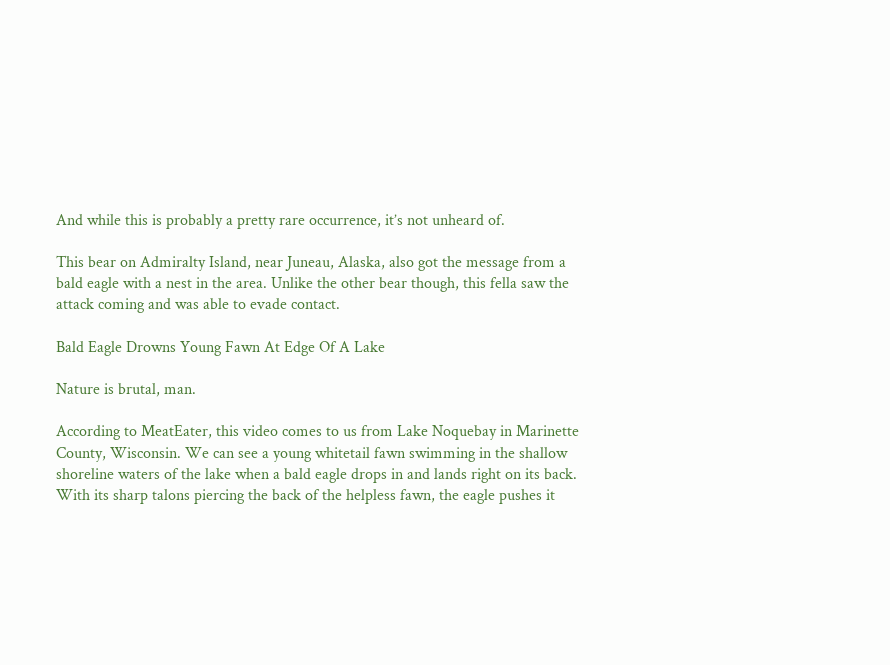And while this is probably a pretty rare occurrence, it’s not unheard of.

This bear on Admiralty Island, near Juneau, Alaska, also got the message from a bald eagle with a nest in the area. Unlike the other bear though, this fella saw the attack coming and was able to evade contact.

Bald Eagle Drowns Young Fawn At Edge Of A Lake

Nature is brutal, man.

According to MeatEater, this video comes to us from Lake Noquebay in Marinette County, Wisconsin. We can see a young whitetail fawn swimming in the shallow shoreline waters of the lake when a bald eagle drops in and lands right on its back. With its sharp talons piercing the back of the helpless fawn, the eagle pushes it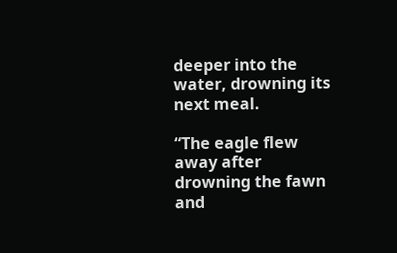deeper into the water, drowning its next meal.

“The eagle flew away after drowning the fawn and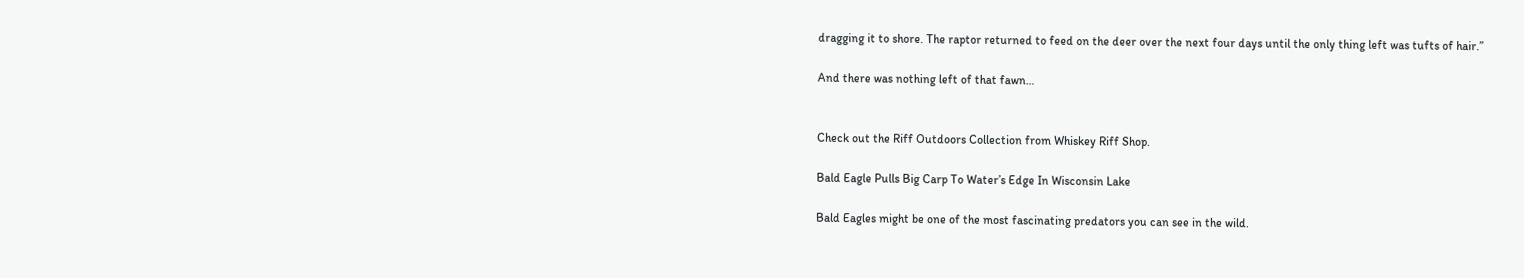dragging it to shore. The raptor returned to feed on the deer over the next four days until the only thing left was tufts of hair.”

And there was nothing left of that fawn…


Check out the Riff Outdoors Collection from Whiskey Riff Shop.

Bald Eagle Pulls Big Carp To Water’s Edge In Wisconsin Lake

Bald Eagles might be one of the most fascinating predators you can see in the wild.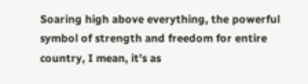Soaring high above everything, the powerful symbol of strength and freedom for entire country, I mean, it’s as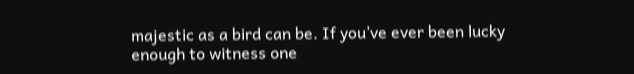majestic as a bird can be. If you’ve ever been lucky enough to witness one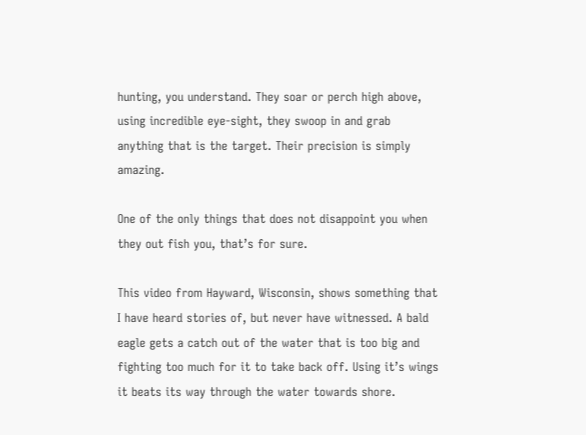hunting, you understand. They soar or perch high above, using incredible eye-sight, they swoop in and grab anything that is the target. Their precision is simply amazing.

One of the only things that does not disappoint you when they out fish you, that’s for sure.

This video from Hayward, Wisconsin, shows something that I have heard stories of, but never have witnessed. A bald eagle gets a catch out of the water that is too big and fighting too much for it to take back off. Using it’s wings it beats its way through the water towards shore.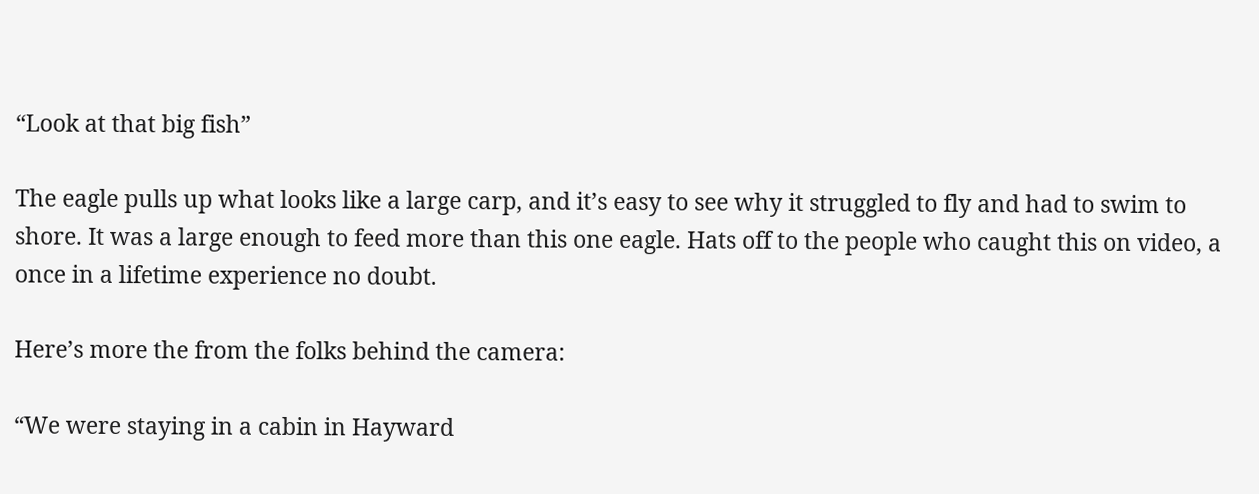“Look at that big fish”

The eagle pulls up what looks like a large carp, and it’s easy to see why it struggled to fly and had to swim to shore. It was a large enough to feed more than this one eagle. Hats off to the people who caught this on video, a once in a lifetime experience no doubt.

Here’s more the from the folks behind the camera:

“We were staying in a cabin in Hayward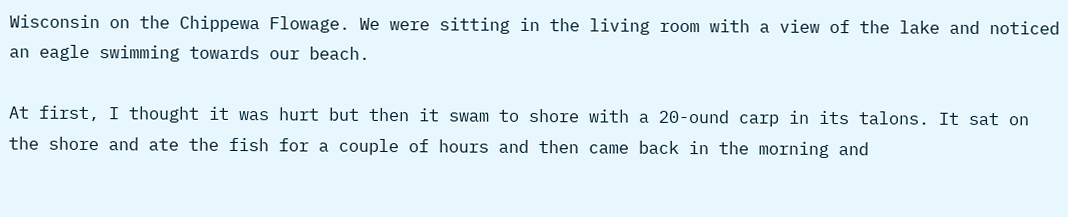Wisconsin on the Chippewa Flowage. We were sitting in the living room with a view of the lake and noticed an eagle swimming towards our beach.

At first, I thought it was hurt but then it swam to shore with a 20-ound carp in its talons. It sat on the shore and ate the fish for a couple of hours and then came back in the morning and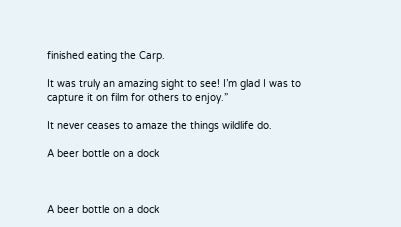finished eating the Carp.

It was truly an amazing sight to see! I’m glad I was to capture it on film for others to enjoy.”

It never ceases to amaze the things wildlife do.

A beer bottle on a dock



A beer bottle on a dock